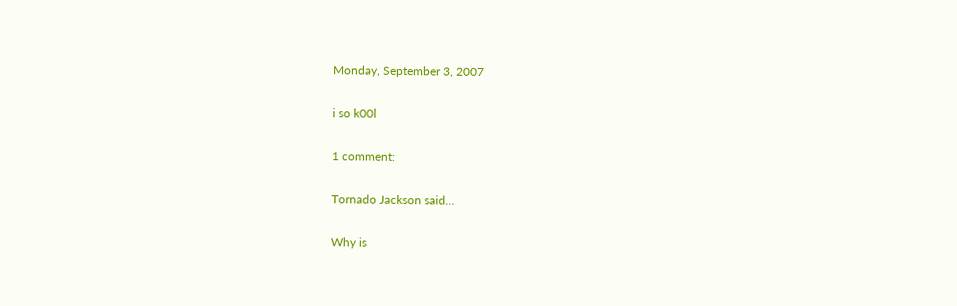Monday, September 3, 2007

i so k00l

1 comment:

Tornado Jackson said...

Why is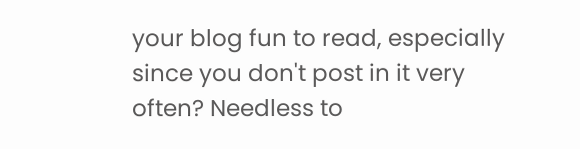your blog fun to read, especially since you don't post in it very often? Needless to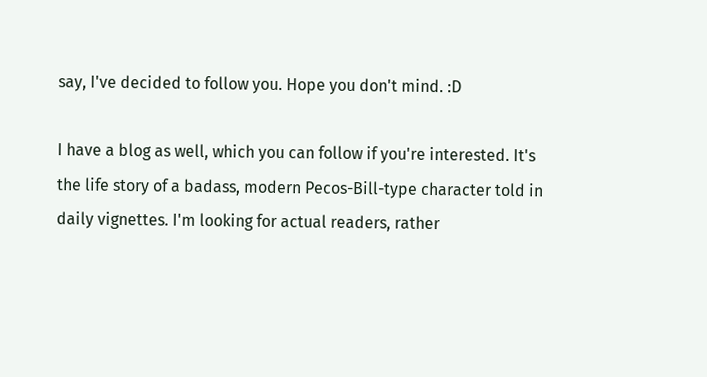say, I've decided to follow you. Hope you don't mind. :D

I have a blog as well, which you can follow if you're interested. It's the life story of a badass, modern Pecos-Bill-type character told in daily vignettes. I'm looking for actual readers, rather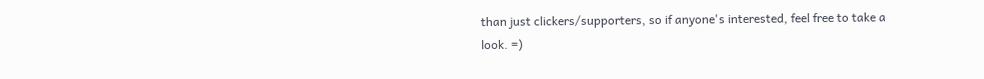than just clickers/supporters, so if anyone's interested, feel free to take a look. =)